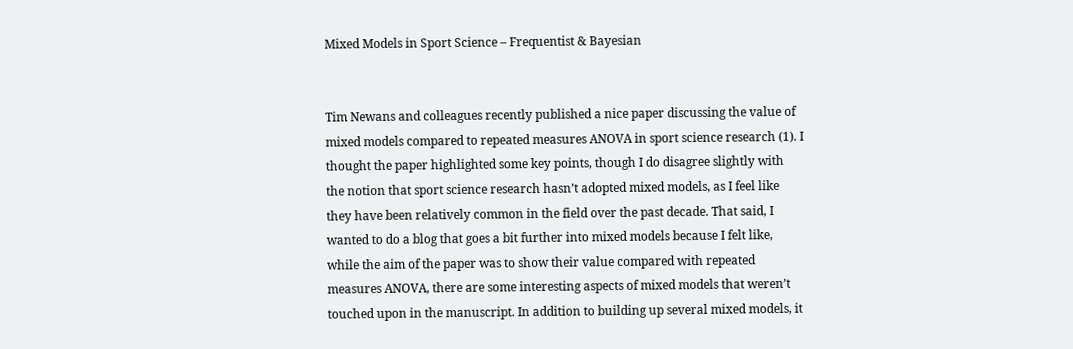Mixed Models in Sport Science – Frequentist & Bayesian


Tim Newans and colleagues recently published a nice paper discussing the value of mixed models compared to repeated measures ANOVA in sport science research (1). I thought the paper highlighted some key points, though I do disagree slightly with the notion that sport science research hasn’t adopted mixed models, as I feel like they have been relatively common in the field over the past decade. That said, I wanted to do a blog that goes a bit further into mixed models because I felt like, while the aim of the paper was to show their value compared with repeated measures ANOVA, there are some interesting aspects of mixed models that weren’t touched upon in the manuscript. In addition to building up several mixed models, it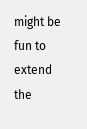might be fun to extend the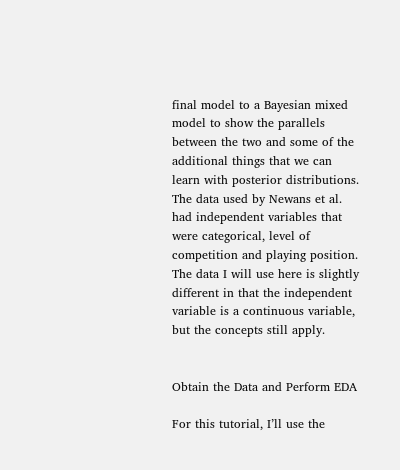final model to a Bayesian mixed model to show the parallels between the two and some of the additional things that we can learn with posterior distributions. The data used by Newans et al. had independent variables that were categorical, level of competition and playing position. The data I will use here is slightly different in that the independent variable is a continuous variable, but the concepts still apply.


Obtain the Data and Perform EDA

For this tutorial, I’ll use the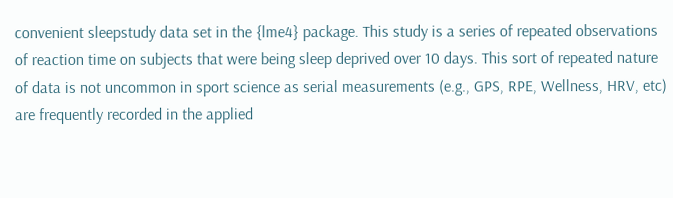convenient sleepstudy data set in the {lme4} package. This study is a series of repeated observations of reaction time on subjects that were being sleep deprived over 10 days. This sort of repeated nature of data is not uncommon in sport science as serial measurements (e.g., GPS, RPE, Wellness, HRV, etc) are frequently recorded in the applied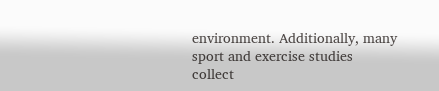environment. Additionally, many sport and exercise studies collect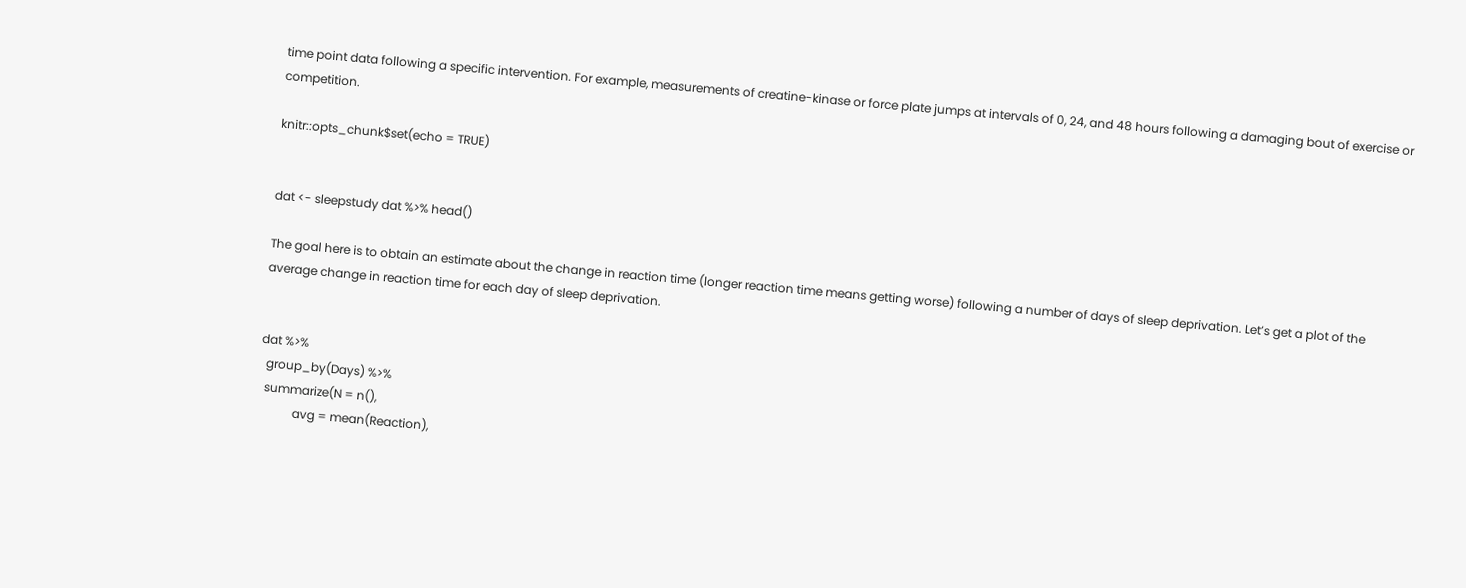time point data following a specific intervention. For example, measurements of creatine-kinase or force plate jumps at intervals of 0, 24, and 48 hours following a damaging bout of exercise or competition.

knitr::opts_chunk$set(echo = TRUE)


dat <- sleepstudy dat %>% head()

The goal here is to obtain an estimate about the change in reaction time (longer reaction time means getting worse) following a number of days of sleep deprivation. Let’s get a plot of the average change in reaction time for each day of sleep deprivation.


dat %>%
  group_by(Days) %>%
  summarize(N = n(),
            avg = mean(Reaction),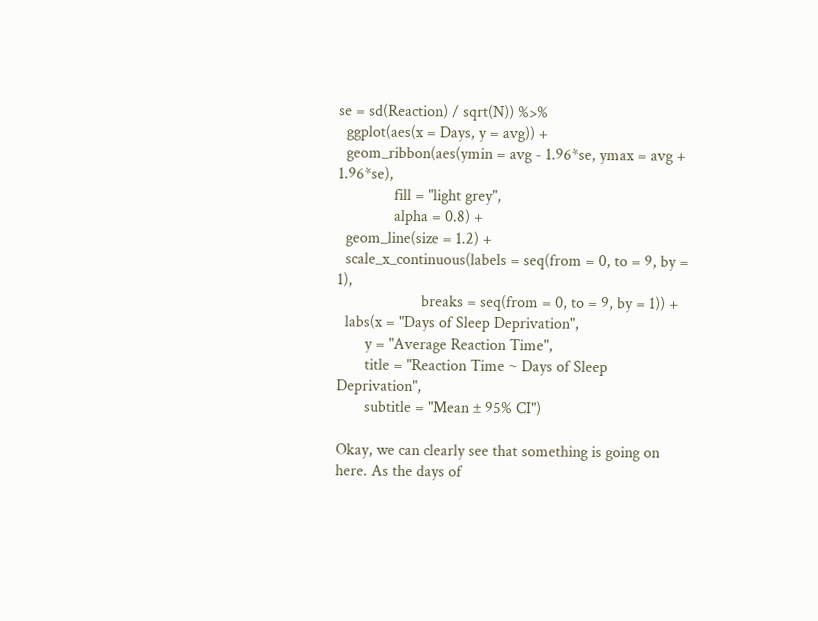se = sd(Reaction) / sqrt(N)) %>%
  ggplot(aes(x = Days, y = avg)) +
  geom_ribbon(aes(ymin = avg - 1.96*se, ymax = avg + 1.96*se),
              fill = "light grey",
              alpha = 0.8) +
  geom_line(size = 1.2) +
  scale_x_continuous(labels = seq(from = 0, to = 9, by = 1),
                     breaks = seq(from = 0, to = 9, by = 1)) +
  labs(x = "Days of Sleep Deprivation",
       y = "Average Reaction Time",
       title = "Reaction Time ~ Days of Sleep Deprivation",
       subtitle = "Mean ± 95% CI")

Okay, we can clearly see that something is going on here. As the days of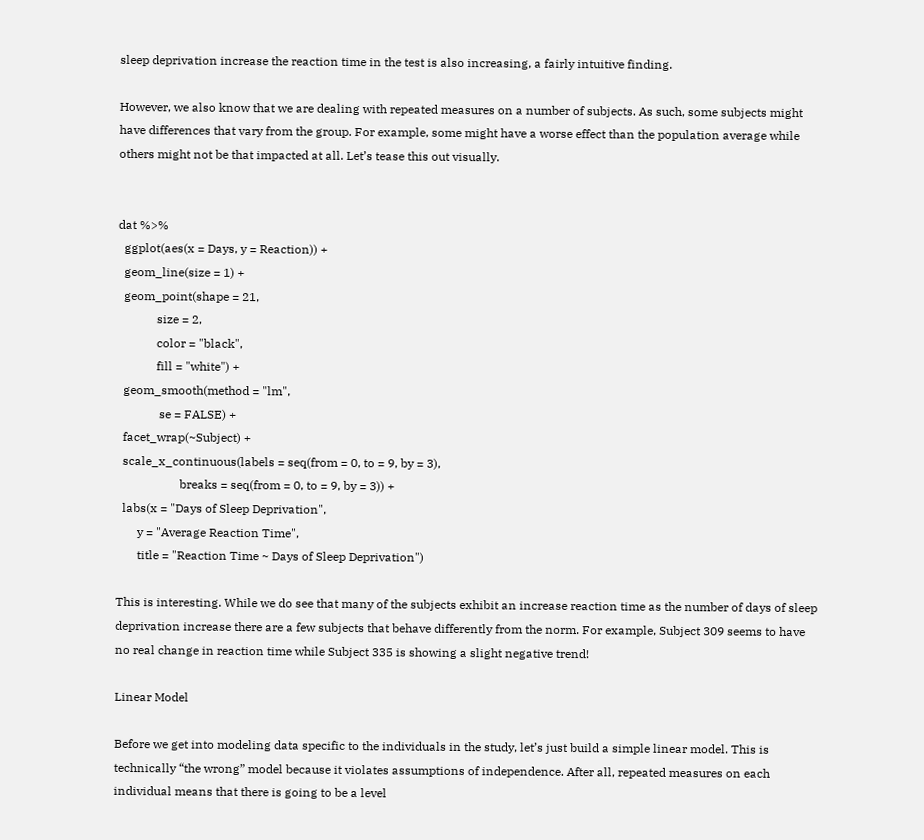sleep deprivation increase the reaction time in the test is also increasing, a fairly intuitive finding.

However, we also know that we are dealing with repeated measures on a number of subjects. As such, some subjects might have differences that vary from the group. For example, some might have a worse effect than the population average while others might not be that impacted at all. Let’s tease this out visually.


dat %>%
  ggplot(aes(x = Days, y = Reaction)) +
  geom_line(size = 1) +
  geom_point(shape = 21,
             size = 2,
             color = "black",
             fill = "white") +
  geom_smooth(method = "lm",
              se = FALSE) +
  facet_wrap(~Subject) +
  scale_x_continuous(labels = seq(from = 0, to = 9, by = 3),
                     breaks = seq(from = 0, to = 9, by = 3)) +
  labs(x = "Days of Sleep Deprivation",
       y = "Average Reaction Time",
       title = "Reaction Time ~ Days of Sleep Deprivation")

This is interesting. While we do see that many of the subjects exhibit an increase reaction time as the number of days of sleep deprivation increase there are a few subjects that behave differently from the norm. For example, Subject 309 seems to have no real change in reaction time while Subject 335 is showing a slight negative trend!

Linear Model

Before we get into modeling data specific to the individuals in the study, let’s just build a simple linear model. This is technically “the wrong” model because it violates assumptions of independence. After all, repeated measures on each individual means that there is going to be a level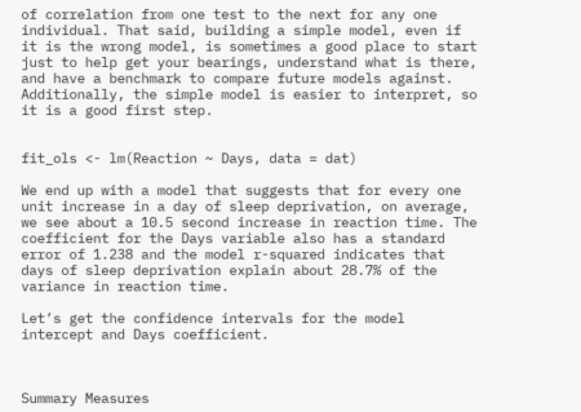of correlation from one test to the next for any one individual. That said, building a simple model, even if it is the wrong model, is sometimes a good place to start just to help get your bearings, understand what is there, and have a benchmark to compare future models against. Additionally, the simple model is easier to interpret, so it is a good first step.


fit_ols <- lm(Reaction ~ Days, data = dat)

We end up with a model that suggests that for every one unit increase in a day of sleep deprivation, on average, we see about a 10.5 second increase in reaction time. The coefficient for the Days variable also has a standard error of 1.238 and the model r-squared indicates that days of sleep deprivation explain about 28.7% of the variance in reaction time.

Let’s get the confidence intervals for the model intercept and Days coefficient.



Summary Measures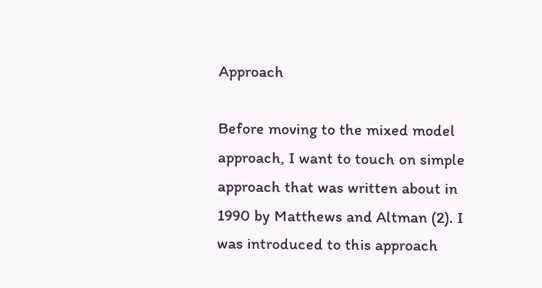Approach

Before moving to the mixed model approach, I want to touch on simple approach that was written about in 1990 by Matthews and Altman (2). I was introduced to this approach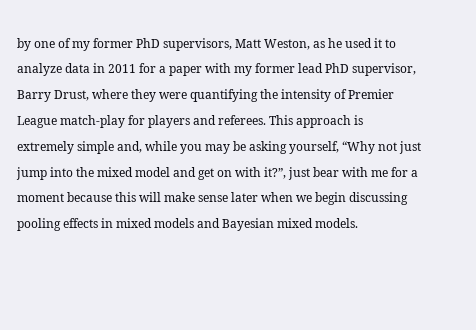by one of my former PhD supervisors, Matt Weston, as he used it to analyze data in 2011 for a paper with my former lead PhD supervisor, Barry Drust, where they were quantifying the intensity of Premier League match-play for players and referees. This approach is extremely simple and, while you may be asking yourself, “Why not just jump into the mixed model and get on with it?”, just bear with me for a moment because this will make sense later when we begin discussing pooling effects in mixed models and Bayesian mixed models.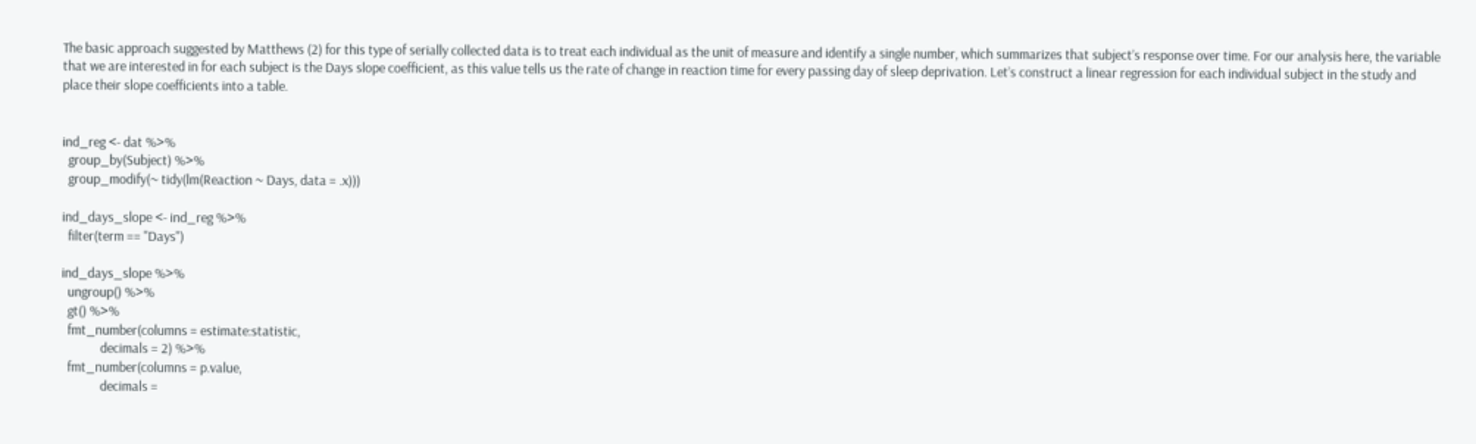The basic approach suggested by Matthews (2) for this type of serially collected data is to treat each individual as the unit of measure and identify a single number, which summarizes that subject’s response over time. For our analysis here, the variable that we are interested in for each subject is the Days slope coefficient, as this value tells us the rate of change in reaction time for every passing day of sleep deprivation. Let’s construct a linear regression for each individual subject in the study and place their slope coefficients into a table.


ind_reg <- dat %>%
  group_by(Subject) %>%
  group_modify(~ tidy(lm(Reaction ~ Days, data = .x)))

ind_days_slope <- ind_reg %>%
  filter(term == "Days")

ind_days_slope %>%
  ungroup() %>%
  gt() %>%
  fmt_number(columns = estimate:statistic,
             decimals = 2) %>%
  fmt_number(columns = p.value,
             decimals =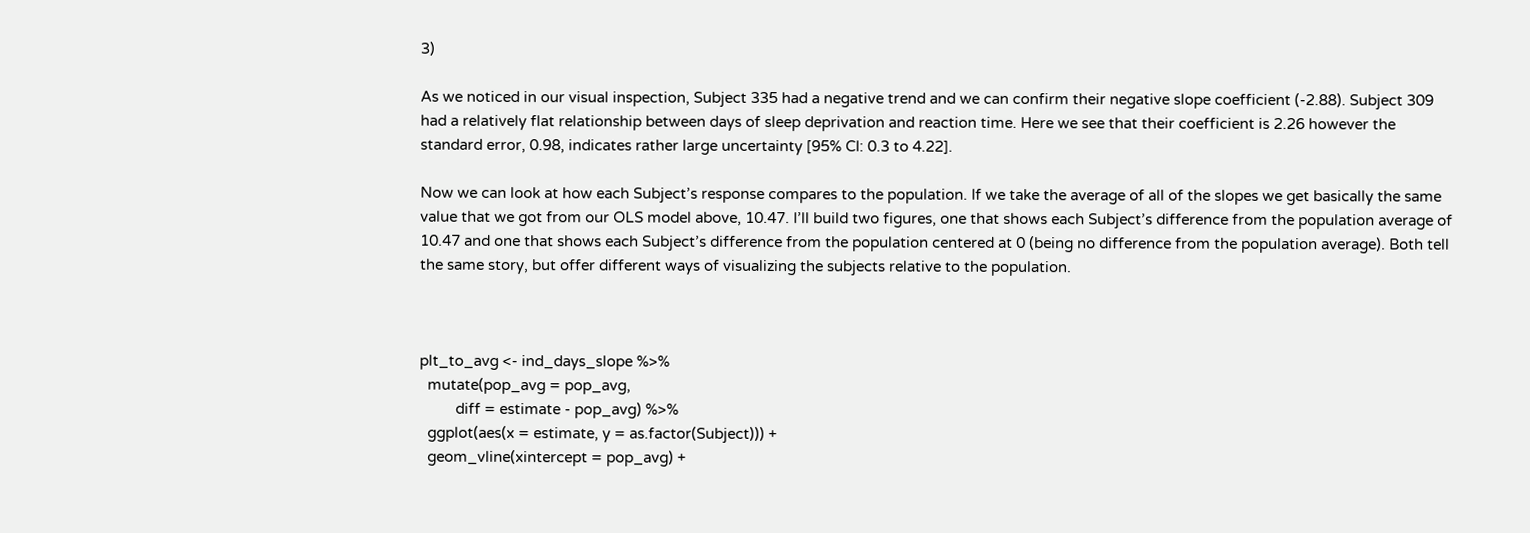3)

As we noticed in our visual inspection, Subject 335 had a negative trend and we can confirm their negative slope coefficient (-2.88). Subject 309 had a relatively flat relationship between days of sleep deprivation and reaction time. Here we see that their coefficient is 2.26 however the standard error, 0.98, indicates rather large uncertainty [95% CI: 0.3 to 4.22].

Now we can look at how each Subject’s response compares to the population. If we take the average of all of the slopes we get basically the same value that we got from our OLS model above, 10.47. I’ll build two figures, one that shows each Subject’s difference from the population average of 10.47 and one that shows each Subject’s difference from the population centered at 0 (being no difference from the population average). Both tell the same story, but offer different ways of visualizing the subjects relative to the population.



plt_to_avg <- ind_days_slope %>%
  mutate(pop_avg = pop_avg,
         diff = estimate - pop_avg) %>%
  ggplot(aes(x = estimate, y = as.factor(Subject))) +
  geom_vline(xintercept = pop_avg) +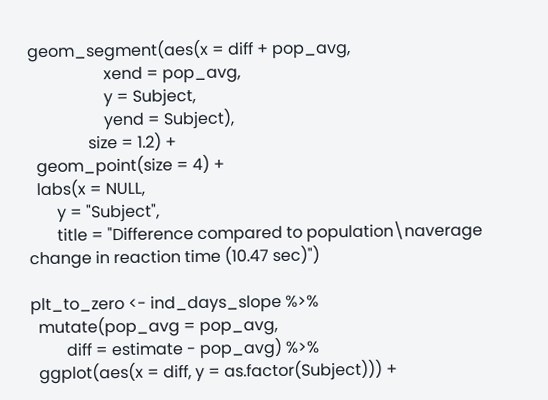geom_segment(aes(x = diff + pop_avg,
                   xend = pop_avg,
                   y = Subject,
                   yend = Subject),
               size = 1.2) +
  geom_point(size = 4) +
  labs(x = NULL,
       y = "Subject",
       title = "Difference compared to population\naverage change in reaction time (10.47 sec)")

plt_to_zero <- ind_days_slope %>%
  mutate(pop_avg = pop_avg,
         diff = estimate - pop_avg) %>%
  ggplot(aes(x = diff, y = as.factor(Subject))) +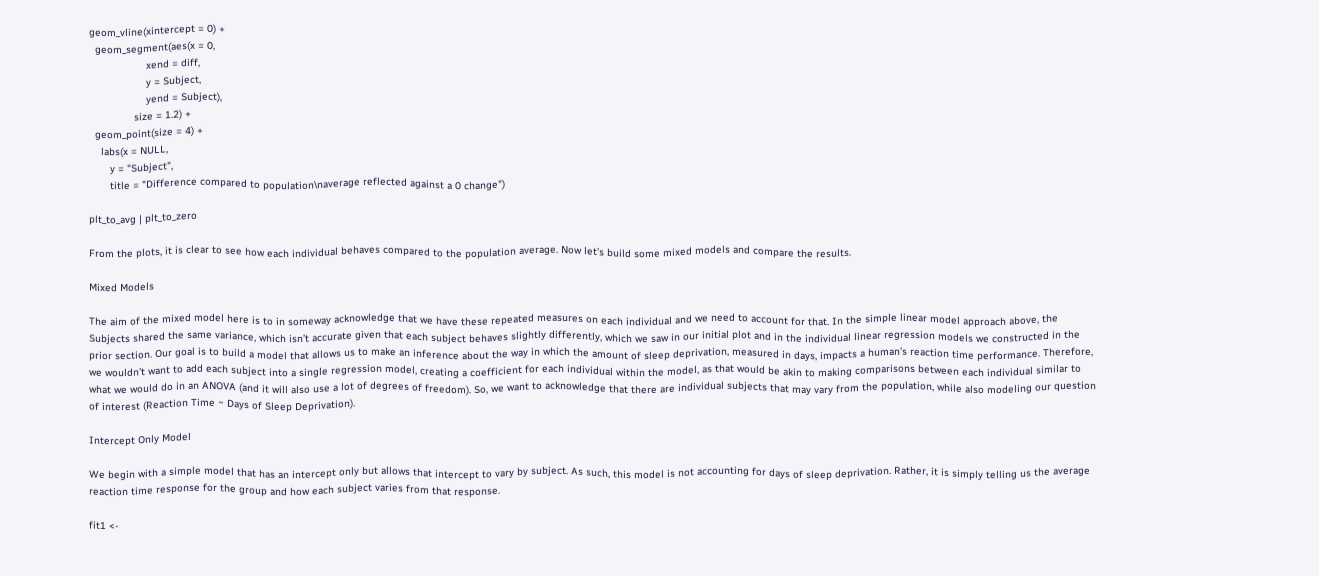geom_vline(xintercept = 0) +
  geom_segment(aes(x = 0,
                   xend = diff,
                   y = Subject,
                   yend = Subject),
               size = 1.2) +
  geom_point(size = 4) +
    labs(x = NULL,
       y = "Subject",
       title = "Difference compared to population\naverage reflected against a 0 change")

plt_to_avg | plt_to_zero

From the plots, it is clear to see how each individual behaves compared to the population average. Now let’s build some mixed models and compare the results.

Mixed Models

The aim of the mixed model here is to in someway acknowledge that we have these repeated measures on each individual and we need to account for that. In the simple linear model approach above, the Subjects shared the same variance, which isn’t accurate given that each subject behaves slightly differently, which we saw in our initial plot and in the individual linear regression models we constructed in the prior section. Our goal is to build a model that allows us to make an inference about the way in which the amount of sleep deprivation, measured in days, impacts a human’s reaction time performance. Therefore, we wouldn’t want to add each subject into a single regression model, creating a coefficient for each individual within the model, as that would be akin to making comparisons between each individual similar to what we would do in an ANOVA (and it will also use a lot of degrees of freedom). So, we want to acknowledge that there are individual subjects that may vary from the population, while also modeling our question of interest (Reaction Time ~ Days of Sleep Deprivation).

Intercept Only Model

We begin with a simple model that has an intercept only but allows that intercept to vary by subject. As such, this model is not accounting for days of sleep deprivation. Rather, it is simply telling us the average reaction time response for the group and how each subject varies from that response.

fit1 <-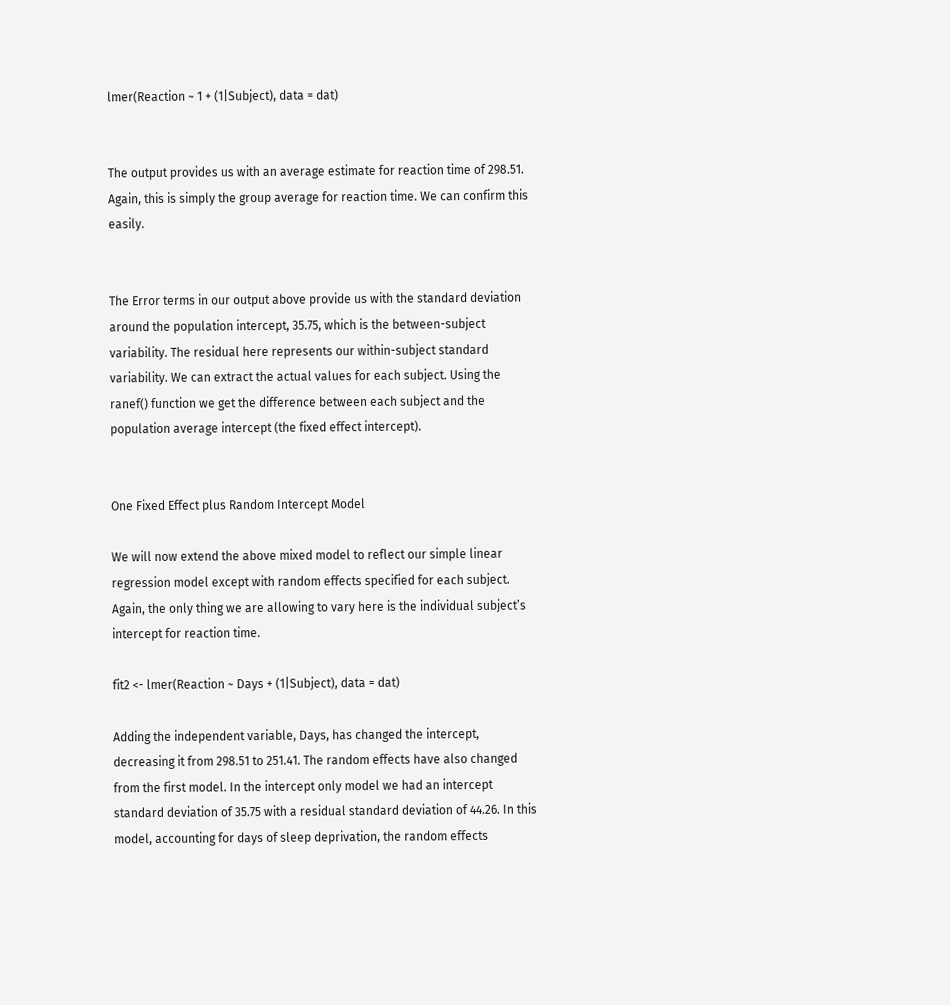lmer(Reaction ~ 1 + (1|Subject), data = dat)


The output provides us with an average estimate for reaction time of 298.51. Again, this is simply the group average for reaction time. We can confirm this easily.


The Error terms in our output above provide us with the standard deviation around the population intercept, 35.75, which is the between-subject variability. The residual here represents our within-subject standard variability. We can extract the actual values for each subject. Using the ranef() function we get the difference between each subject and the population average intercept (the fixed effect intercept).


One Fixed Effect plus Random Intercept Model

We will now extend the above mixed model to reflect our simple linear regression model except with random effects specified for each subject. Again, the only thing we are allowing to vary here is the individual subject’s intercept for reaction time.

fit2 <- lmer(Reaction ~ Days + (1|Subject), data = dat)

Adding the independent variable, Days, has changed the intercept, decreasing it from 298.51 to 251.41. The random effects have also changed from the first model. In the intercept only model we had an intercept standard deviation of 35.75 with a residual standard deviation of 44.26. In this model, accounting for days of sleep deprivation, the random effects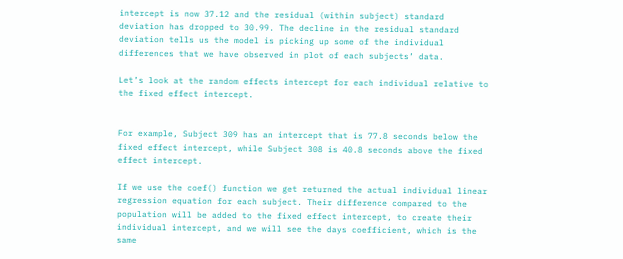intercept is now 37.12 and the residual (within subject) standard deviation has dropped to 30.99. The decline in the residual standard deviation tells us the model is picking up some of the individual differences that we have observed in plot of each subjects’ data.

Let’s look at the random effects intercept for each individual relative to the fixed effect intercept.


For example, Subject 309 has an intercept that is 77.8 seconds below the fixed effect intercept, while Subject 308 is 40.8 seconds above the fixed effect intercept.

If we use the coef() function we get returned the actual individual linear regression equation for each subject. Their difference compared to the population will be added to the fixed effect intercept, to create their individual intercept, and we will see the days coefficient, which is the same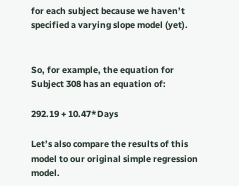for each subject because we haven’t specified a varying slope model (yet).


So, for example, the equation for Subject 308 has an equation of:

292.19 + 10.47*Days

Let’s also compare the results of this model to our original simple regression model.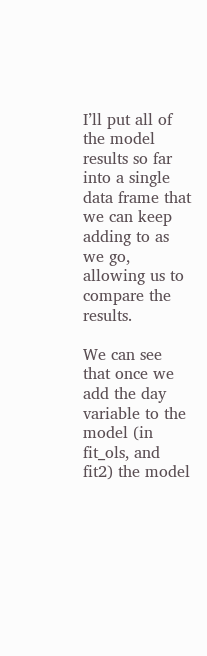I’ll put all of the model results so far into a single data frame that we can keep adding to as we go, allowing us to compare the results.

We can see that once we add the day variable to the model (in fit_ols, and fit2) the model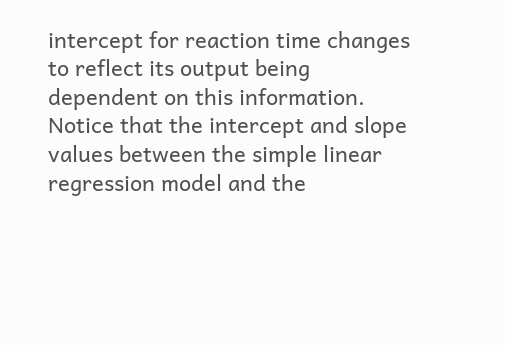intercept for reaction time changes to reflect its output being dependent on this information. Notice that the intercept and slope values between the simple linear regression model and the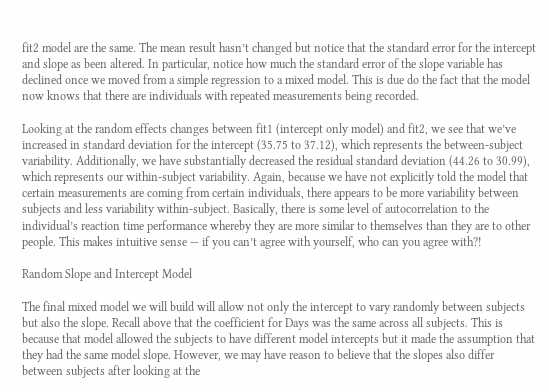fit2 model are the same. The mean result hasn’t changed but notice that the standard error for the intercept and slope as been altered. In particular, notice how much the standard error of the slope variable has declined once we moved from a simple regression to a mixed model. This is due do the fact that the model now knows that there are individuals with repeated measurements being recorded.

Looking at the random effects changes between fit1 (intercept only model) and fit2, we see that we’ve increased in standard deviation for the intercept (35.75 to 37.12), which represents the between-subject variability. Additionally, we have substantially decreased the residual standard deviation (44.26 to 30.99), which represents our within-subject variability. Again, because we have not explicitly told the model that certain measurements are coming from certain individuals, there appears to be more variability between subjects and less variability within-subject. Basically, there is some level of autocorrelation to the individual’s reaction time performance whereby they are more similar to themselves than they are to other people. This makes intuitive sense — if you can’t agree with yourself, who can you agree with?!

Random Slope and Intercept Model

The final mixed model we will build will allow not only the intercept to vary randomly between subjects but also the slope. Recall above that the coefficient for Days was the same across all subjects. This is because that model allowed the subjects to have different model intercepts but it made the assumption that they had the same model slope. However, we may have reason to believe that the slopes also differ between subjects after looking at the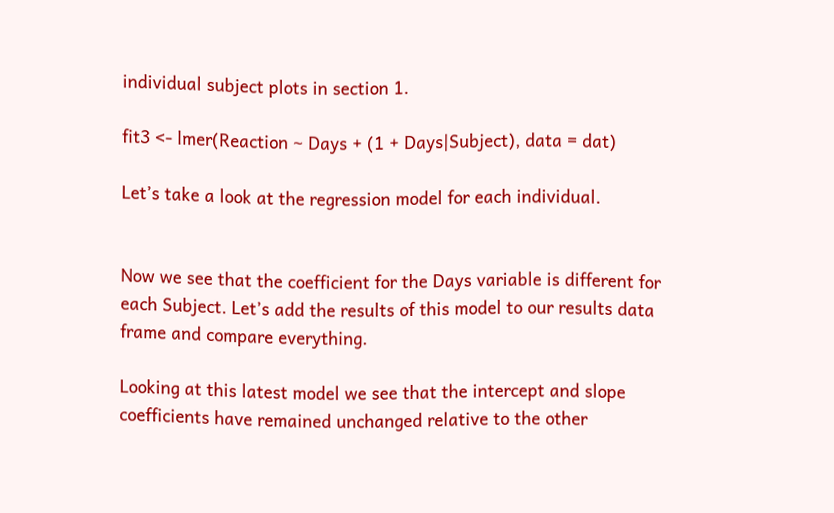individual subject plots in section 1.

fit3 <- lmer(Reaction ~ Days + (1 + Days|Subject), data = dat)

Let’s take a look at the regression model for each individual.


Now we see that the coefficient for the Days variable is different for each Subject. Let’s add the results of this model to our results data frame and compare everything.

Looking at this latest model we see that the intercept and slope coefficients have remained unchanged relative to the other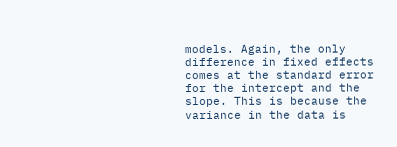models. Again, the only difference in fixed effects comes at the standard error for the intercept and the slope. This is because the variance in the data is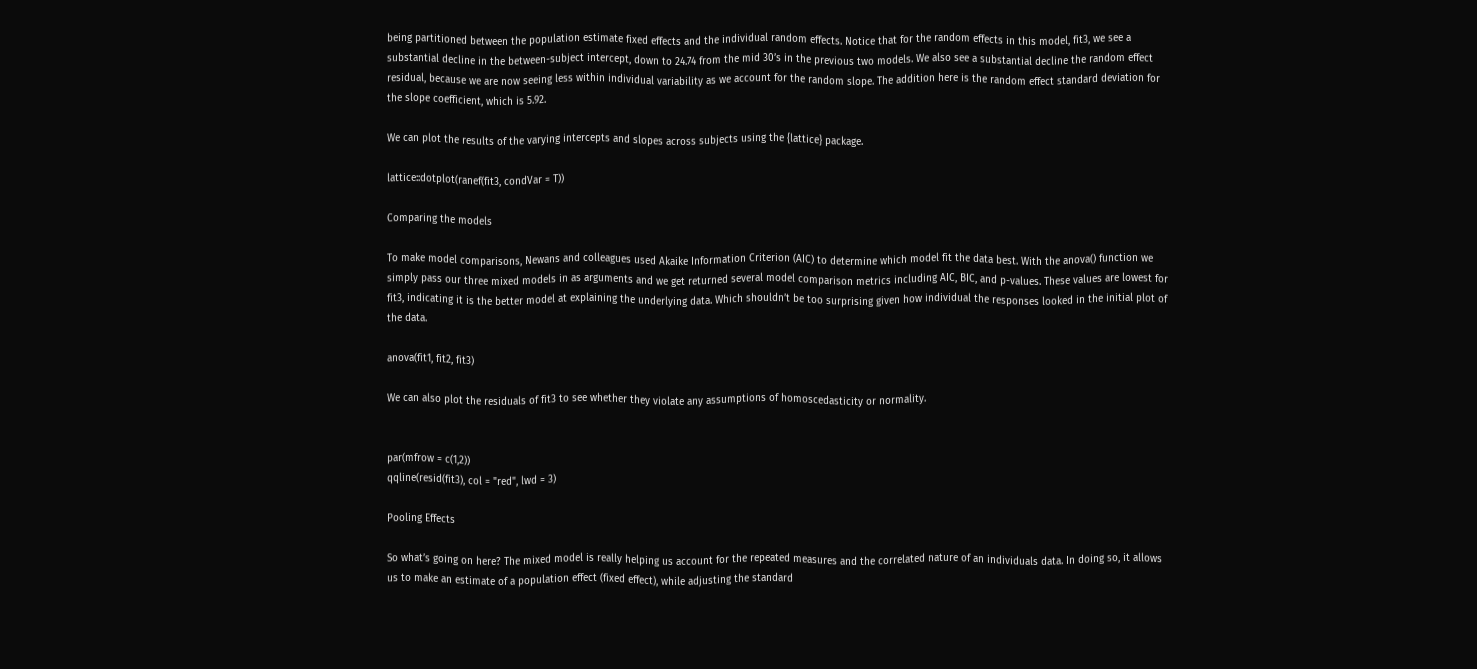being partitioned between the population estimate fixed effects and the individual random effects. Notice that for the random effects in this model, fit3, we see a substantial decline in the between-subject intercept, down to 24.74 from the mid 30’s in the previous two models. We also see a substantial decline the random effect residual, because we are now seeing less within individual variability as we account for the random slope. The addition here is the random effect standard deviation for the slope coefficient, which is 5.92.

We can plot the results of the varying intercepts and slopes across subjects using the {lattice} package.

lattice::dotplot(ranef(fit3, condVar = T))

Comparing the models

To make model comparisons, Newans and colleagues used Akaike Information Criterion (AIC) to determine which model fit the data best. With the anova() function we simply pass our three mixed models in as arguments and we get returned several model comparison metrics including AIC, BIC, and p-values. These values are lowest for fit3, indicating it is the better model at explaining the underlying data. Which shouldn’t be too surprising given how individual the responses looked in the initial plot of the data.

anova(fit1, fit2, fit3)

We can also plot the residuals of fit3 to see whether they violate any assumptions of homoscedasticity or normality.


par(mfrow = c(1,2))
qqline(resid(fit3), col = "red", lwd = 3)

Pooling Effects

So what’s going on here? The mixed model is really helping us account for the repeated measures and the correlated nature of an individuals data. In doing so, it allows us to make an estimate of a population effect (fixed effect), while adjusting the standard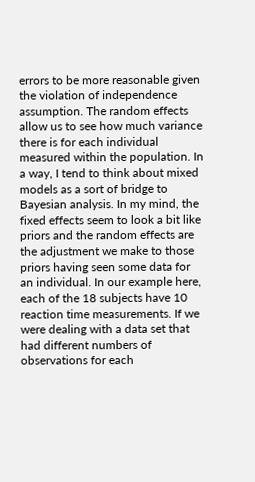errors to be more reasonable given the violation of independence assumption. The random effects allow us to see how much variance there is for each individual measured within the population. In a way, I tend to think about mixed models as a sort of bridge to Bayesian analysis. In my mind, the fixed effects seem to look a bit like priors and the random effects are the adjustment we make to those priors having seen some data for an individual. In our example here, each of the 18 subjects have 10 reaction time measurements. If we were dealing with a data set that had different numbers of observations for each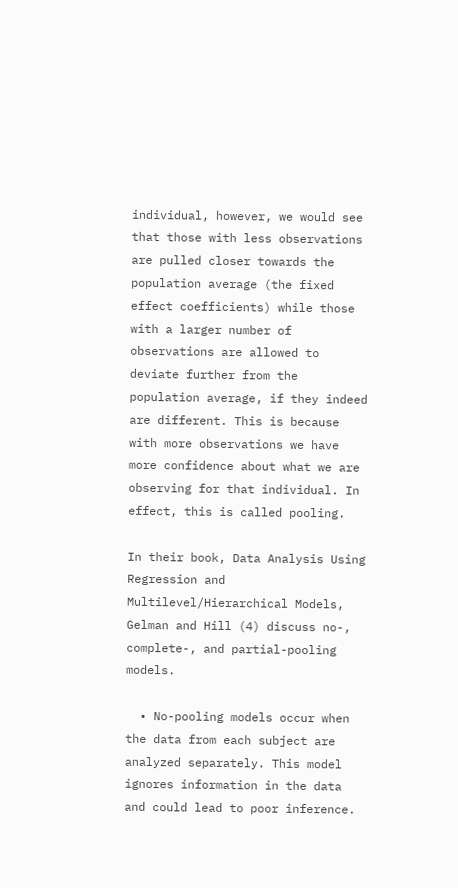individual, however, we would see that those with less observations are pulled closer towards the population average (the fixed effect coefficients) while those with a larger number of observations are allowed to deviate further from the population average, if they indeed are different. This is because with more observations we have more confidence about what we are observing for that individual. In effect, this is called pooling.

In their book, Data Analysis Using Regression and Multilevel/Hierarchical Models, Gelman and Hill (4) discuss no-, complete-, and partial-pooling models.

  • No-pooling models occur when the data from each subject are analyzed separately. This model ignores information in the data and could lead to poor inference.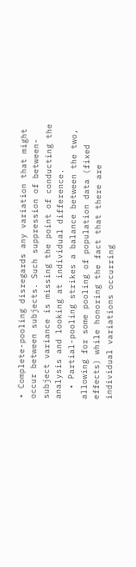• Complete-pooling disregards any variation that might occur between subjects. Such suppression of between-subject variance is missing the point of conducting the analysis and looking at individual difference.
  • Partial-pooling strikes a balance between the two, allowing for some pooling of population data (fixed effects) while honoring the fact that there are individual variations occurring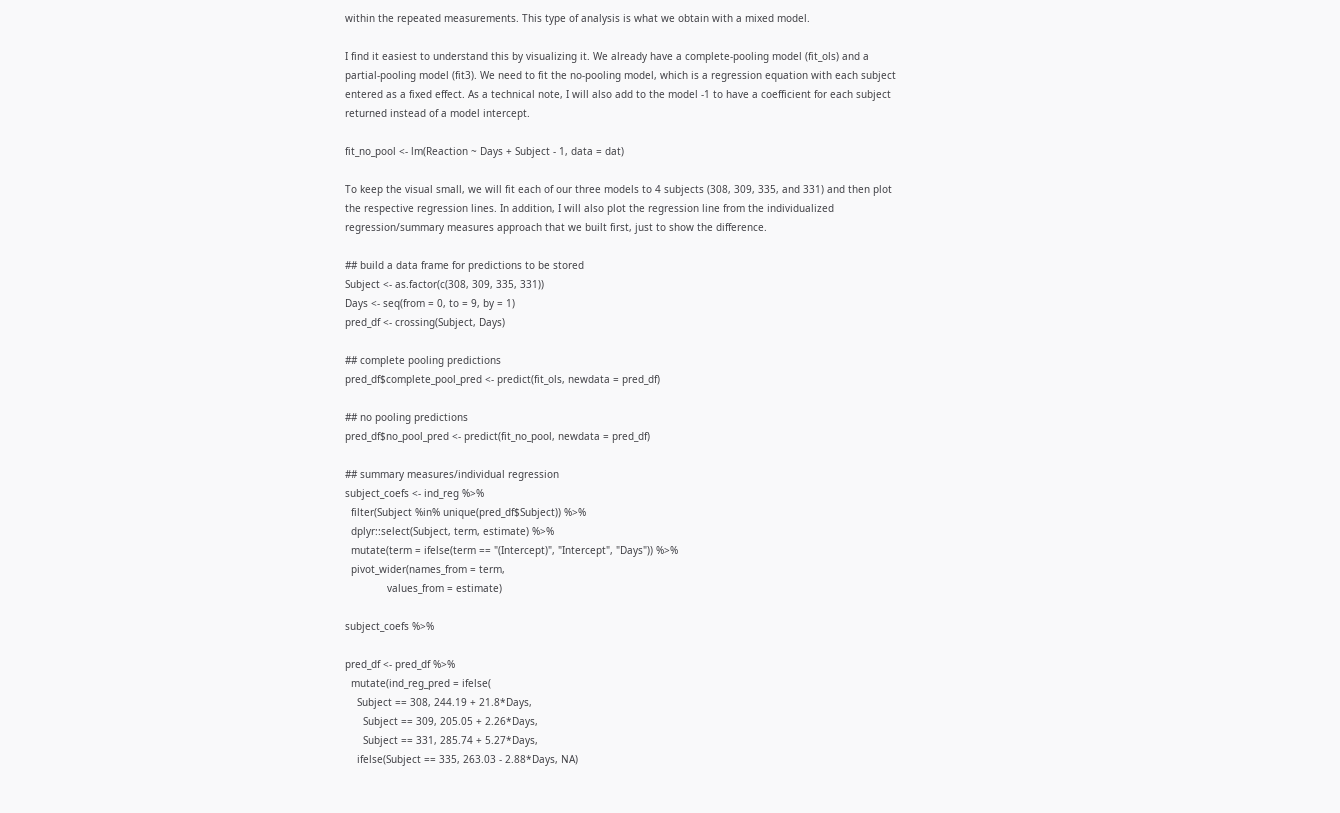within the repeated measurements. This type of analysis is what we obtain with a mixed model.

I find it easiest to understand this by visualizing it. We already have a complete-pooling model (fit_ols) and a partial-pooling model (fit3). We need to fit the no-pooling model, which is a regression equation with each subject entered as a fixed effect. As a technical note, I will also add to the model -1 to have a coefficient for each subject returned instead of a model intercept.

fit_no_pool <- lm(Reaction ~ Days + Subject - 1, data = dat)

To keep the visual small, we will fit each of our three models to 4 subjects (308, 309, 335, and 331) and then plot the respective regression lines. In addition, I will also plot the regression line from the individualized regression/summary measures approach that we built first, just to show the difference.

## build a data frame for predictions to be stored
Subject <- as.factor(c(308, 309, 335, 331))
Days <- seq(from = 0, to = 9, by = 1)
pred_df <- crossing(Subject, Days)

## complete pooling predictions
pred_df$complete_pool_pred <- predict(fit_ols, newdata = pred_df)

## no pooling predictions
pred_df$no_pool_pred <- predict(fit_no_pool, newdata = pred_df)

## summary measures/individual regression
subject_coefs <- ind_reg %>%
  filter(Subject %in% unique(pred_df$Subject)) %>%
  dplyr::select(Subject, term, estimate) %>%
  mutate(term = ifelse(term == "(Intercept)", "Intercept", "Days")) %>%
  pivot_wider(names_from = term,
              values_from = estimate)

subject_coefs %>%

pred_df <- pred_df %>%
  mutate(ind_reg_pred = ifelse(
    Subject == 308, 244.19 + 21.8*Days,
      Subject == 309, 205.05 + 2.26*Days,
      Subject == 331, 285.74 + 5.27*Days,
    ifelse(Subject == 335, 263.03 - 2.88*Days, NA)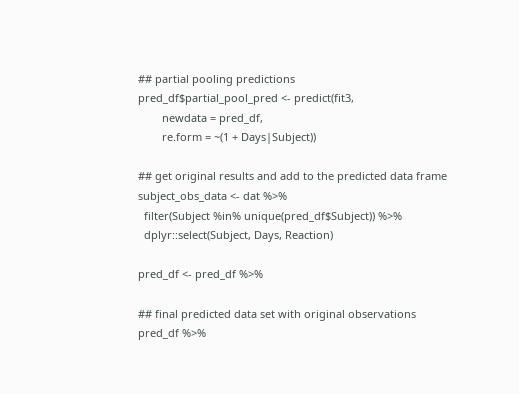## partial pooling predictions
pred_df$partial_pool_pred <- predict(fit3,
        newdata = pred_df,
        re.form = ~(1 + Days|Subject))

## get original results and add to the predicted data frame
subject_obs_data <- dat %>%
  filter(Subject %in% unique(pred_df$Subject)) %>%
  dplyr::select(Subject, Days, Reaction)

pred_df <- pred_df %>%

## final predicted data set with original observations
pred_df %>%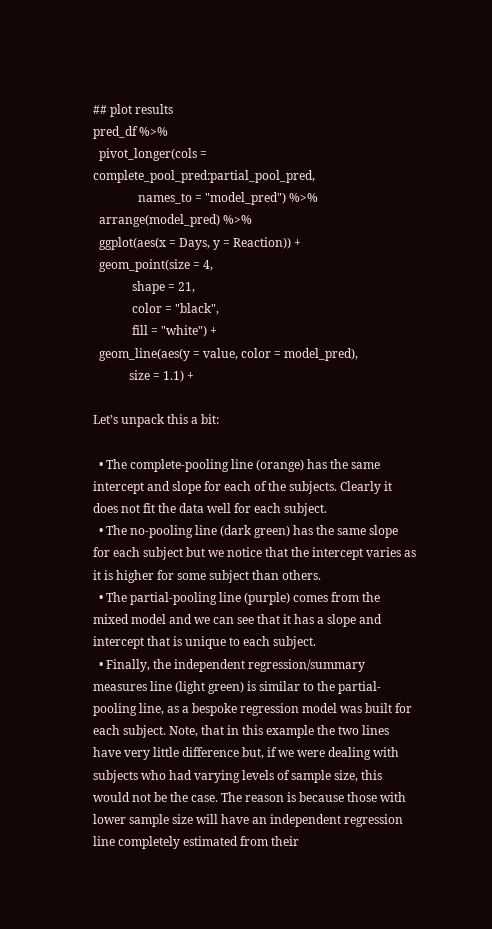## plot results
pred_df %>%
  pivot_longer(cols = complete_pool_pred:partial_pool_pred,
               names_to = "model_pred") %>%
  arrange(model_pred) %>%
  ggplot(aes(x = Days, y = Reaction)) +
  geom_point(size = 4,
             shape = 21,
             color = "black",
             fill = "white") +
  geom_line(aes(y = value, color = model_pred),
            size = 1.1) +

Let’s unpack this a bit:

  • The complete-pooling line (orange) has the same intercept and slope for each of the subjects. Clearly it does not fit the data well for each subject.
  • The no-pooling line (dark green) has the same slope for each subject but we notice that the intercept varies as it is higher for some subject than others.
  • The partial-pooling line (purple) comes from the mixed model and we can see that it has a slope and intercept that is unique to each subject.
  • Finally, the independent regression/summary measures line (light green) is similar to the partial-pooling line, as a bespoke regression model was built for each subject. Note, that in this example the two lines have very little difference but, if we were dealing with subjects who had varying levels of sample size, this would not be the case. The reason is because those with lower sample size will have an independent regression line completely estimated from their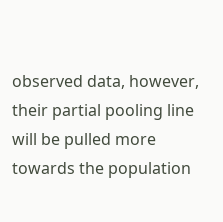observed data, however, their partial pooling line will be pulled more towards the population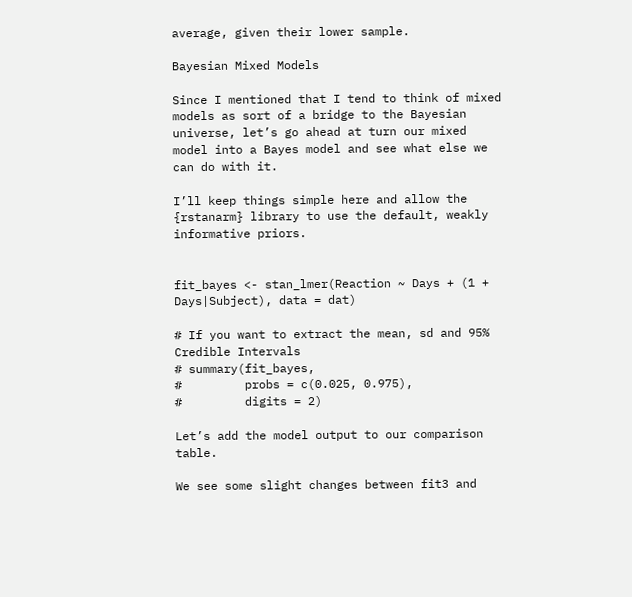average, given their lower sample.

Bayesian Mixed Models

Since I mentioned that I tend to think of mixed models as sort of a bridge to the Bayesian universe, let’s go ahead at turn our mixed model into a Bayes model and see what else we can do with it.

I’ll keep things simple here and allow the {rstanarm} library to use the default, weakly informative priors.


fit_bayes <- stan_lmer(Reaction ~ Days + (1 + Days|Subject), data = dat)

# If you want to extract the mean, sd and 95% Credible Intervals
# summary(fit_bayes,
#         probs = c(0.025, 0.975),
#         digits = 2)

Let’s add the model output to our comparison table.

We see some slight changes between fit3 and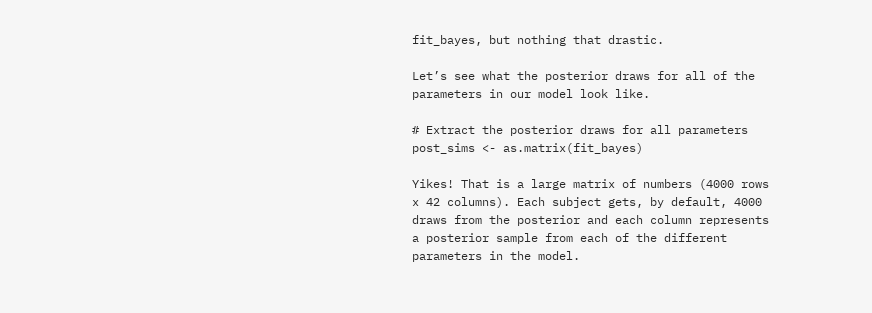fit_bayes, but nothing that drastic.

Let’s see what the posterior draws for all of the parameters in our model look like.

# Extract the posterior draws for all parameters
post_sims <- as.matrix(fit_bayes)

Yikes! That is a large matrix of numbers (4000 rows x 42 columns). Each subject gets, by default, 4000 draws from the posterior and each column represents a posterior sample from each of the different parameters in the model.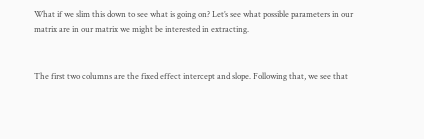What if we slim this down to see what is going on? Let’s see what possible parameters in our matrix are in our matrix we might be interested in extracting.


The first two columns are the fixed effect intercept and slope. Following that, we see that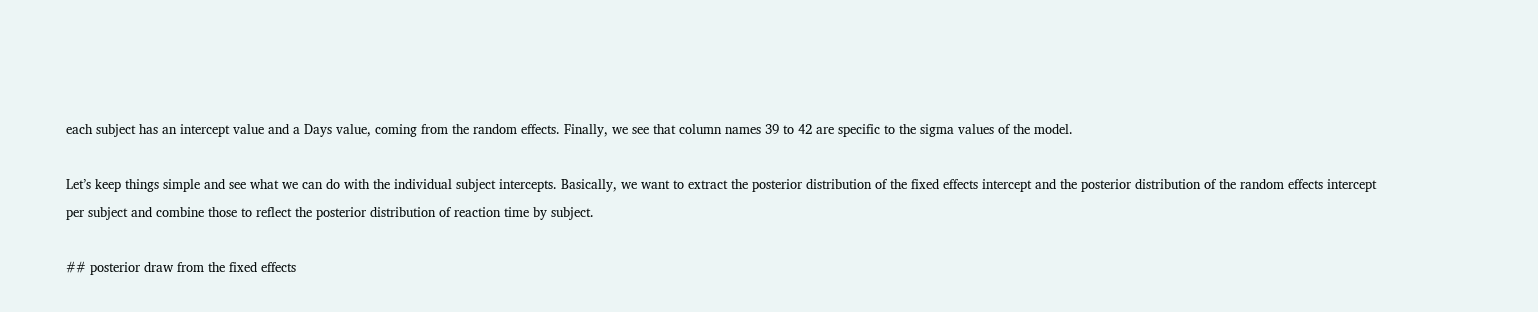each subject has an intercept value and a Days value, coming from the random effects. Finally, we see that column names 39 to 42 are specific to the sigma values of the model.

Let’s keep things simple and see what we can do with the individual subject intercepts. Basically, we want to extract the posterior distribution of the fixed effects intercept and the posterior distribution of the random effects intercept per subject and combine those to reflect the posterior distribution of reaction time by subject.

## posterior draw from the fixed effects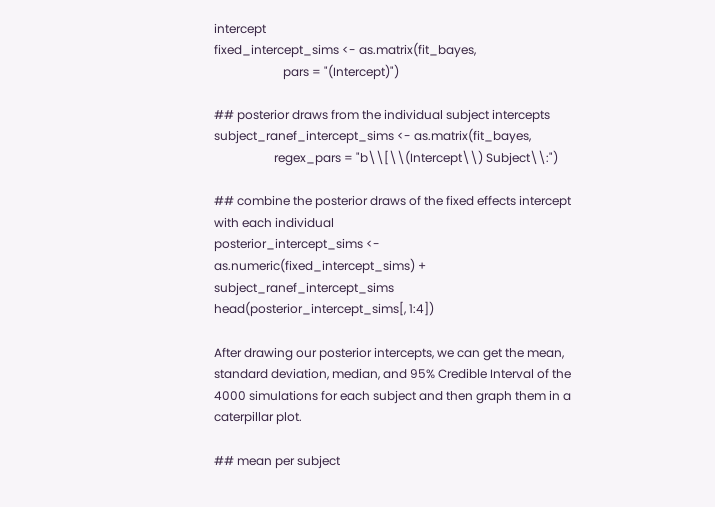intercept
fixed_intercept_sims <- as.matrix(fit_bayes,
                       pars = "(Intercept)")

## posterior draws from the individual subject intercepts
subject_ranef_intercept_sims <- as.matrix(fit_bayes,
                    regex_pars = "b\\[\\(Intercept\\) Subject\\:")

## combine the posterior draws of the fixed effects intercept with each individual
posterior_intercept_sims <- as.numeric(fixed_intercept_sims) + subject_ranef_intercept_sims
head(posterior_intercept_sims[, 1:4])

After drawing our posterior intercepts, we can get the mean, standard deviation, median, and 95% Credible Interval of the 4000 simulations for each subject and then graph them in a caterpillar plot.

## mean per subject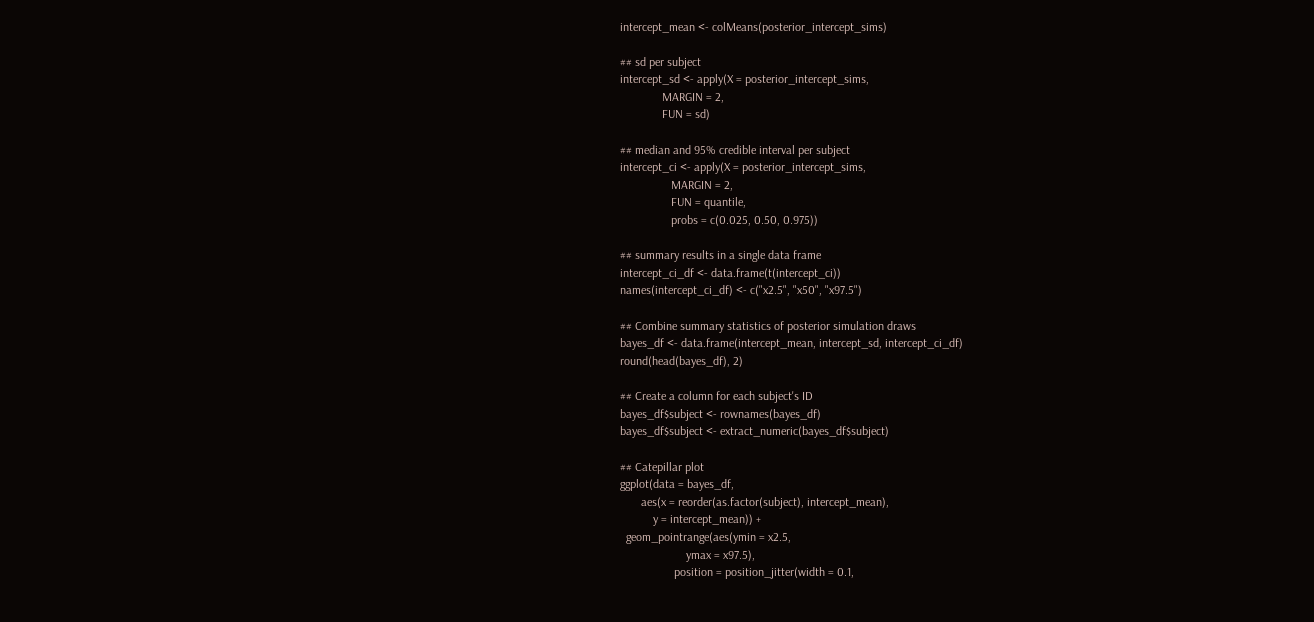intercept_mean <- colMeans(posterior_intercept_sims)

## sd per subject
intercept_sd <- apply(X = posterior_intercept_sims,
              MARGIN = 2,
              FUN = sd)

## median and 95% credible interval per subject
intercept_ci <- apply(X = posterior_intercept_sims,
                 MARGIN = 2,
                 FUN = quantile,
                 probs = c(0.025, 0.50, 0.975))

## summary results in a single data frame
intercept_ci_df <- data.frame(t(intercept_ci))
names(intercept_ci_df) <- c("x2.5", "x50", "x97.5")

## Combine summary statistics of posterior simulation draws
bayes_df <- data.frame(intercept_mean, intercept_sd, intercept_ci_df)
round(head(bayes_df), 2)

## Create a column for each subject's ID
bayes_df$subject <- rownames(bayes_df)
bayes_df$subject <- extract_numeric(bayes_df$subject)

## Catepillar plot
ggplot(data = bayes_df,
       aes(x = reorder(as.factor(subject), intercept_mean),
           y = intercept_mean)) +
  geom_pointrange(aes(ymin = x2.5,
                      ymax = x97.5),
                  position = position_jitter(width = 0.1,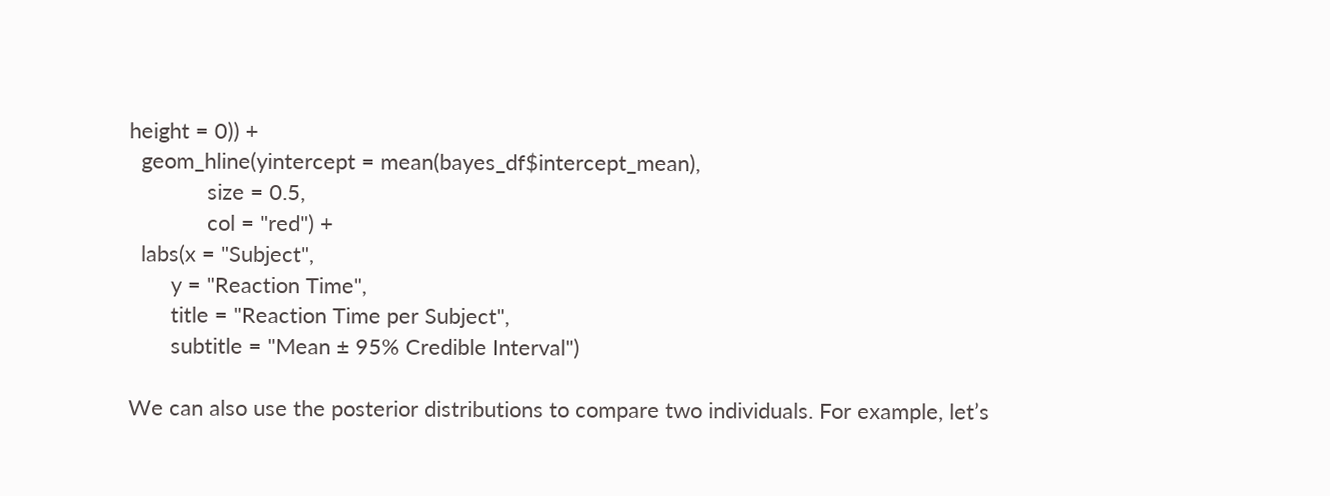height = 0)) +
  geom_hline(yintercept = mean(bayes_df$intercept_mean),
             size = 0.5,
             col = "red") +
  labs(x = "Subject",
       y = "Reaction Time",
       title = "Reaction Time per Subject",
       subtitle = "Mean ± 95% Credible Interval")

We can also use the posterior distributions to compare two individuals. For example, let’s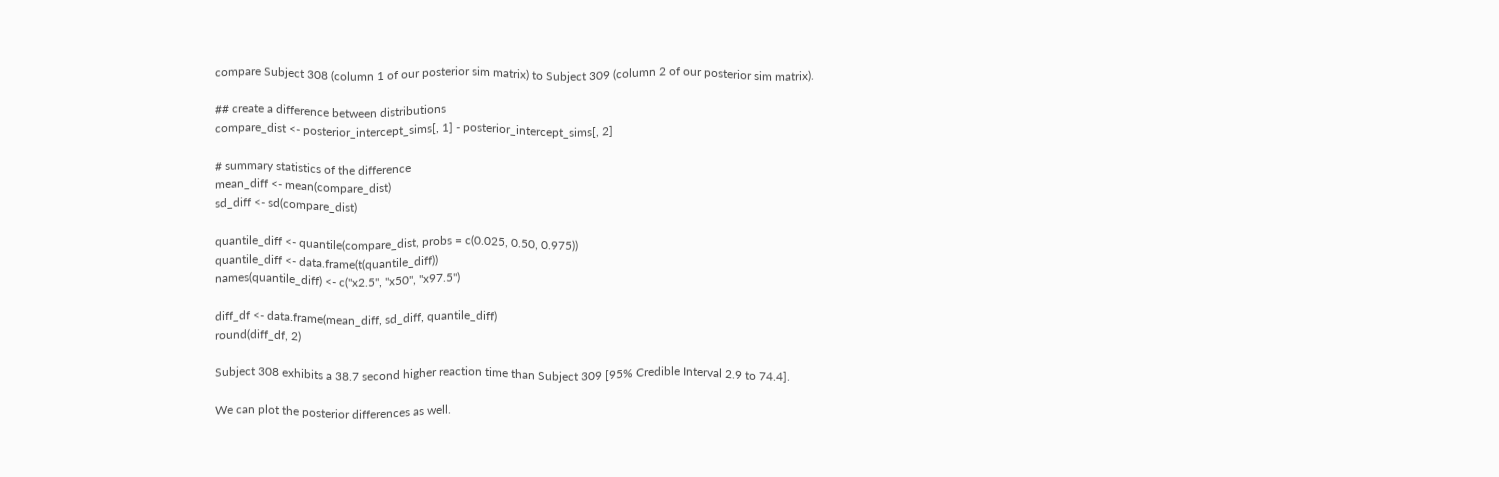compare Subject 308 (column 1 of our posterior sim matrix) to Subject 309 (column 2 of our posterior sim matrix).

## create a difference between distributions
compare_dist <- posterior_intercept_sims[, 1] - posterior_intercept_sims[, 2]

# summary statistics of the difference
mean_diff <- mean(compare_dist)
sd_diff <- sd(compare_dist)

quantile_diff <- quantile(compare_dist, probs = c(0.025, 0.50, 0.975))
quantile_diff <- data.frame(t(quantile_diff))
names(quantile_diff) <- c("x2.5", "x50", "x97.5")

diff_df <- data.frame(mean_diff, sd_diff, quantile_diff)
round(diff_df, 2)

Subject 308 exhibits a 38.7 second higher reaction time than Subject 309 [95% Credible Interval 2.9 to 74.4].

We can plot the posterior differences as well.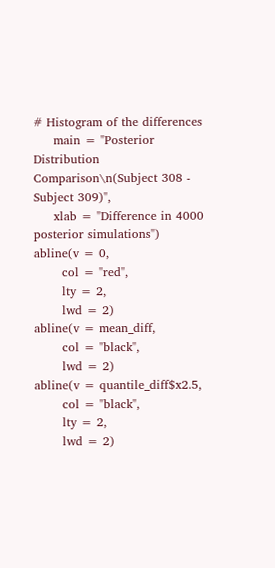# Histogram of the differences
     main = "Posterior Distribution Comparison\n(Subject 308 - Subject 309)",
     xlab = "Difference in 4000 posterior simulations")
abline(v = 0,
       col = "red",
       lty = 2,
       lwd = 2)
abline(v = mean_diff,
       col = "black",
       lwd = 2)
abline(v = quantile_diff$x2.5,
       col = "black",
       lty = 2,
       lwd = 2)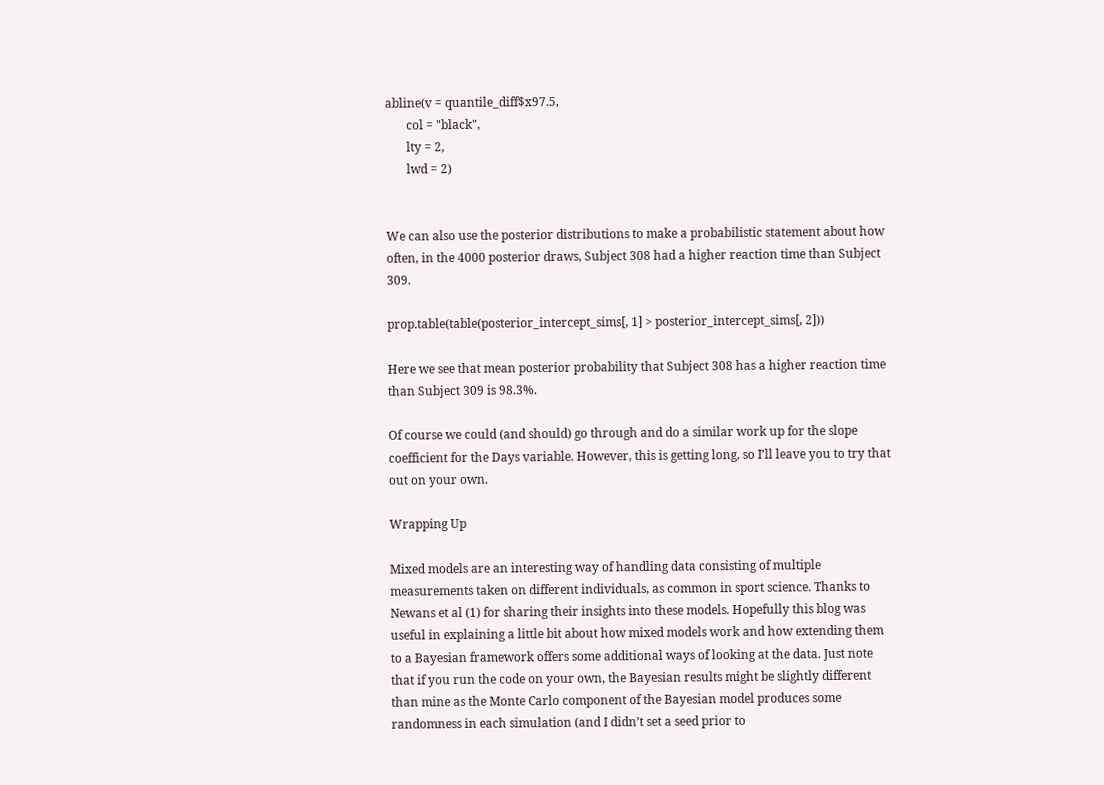abline(v = quantile_diff$x97.5,
       col = "black",
       lty = 2,
       lwd = 2)


We can also use the posterior distributions to make a probabilistic statement about how often, in the 4000 posterior draws, Subject 308 had a higher reaction time than Subject 309.

prop.table(table(posterior_intercept_sims[, 1] > posterior_intercept_sims[, 2]))

Here we see that mean posterior probability that Subject 308 has a higher reaction time than Subject 309 is 98.3%.

Of course we could (and should) go through and do a similar work up for the slope coefficient for the Days variable. However, this is getting long, so I’ll leave you to try that out on your own.

Wrapping Up

Mixed models are an interesting way of handling data consisting of multiple measurements taken on different individuals, as common in sport science. Thanks to Newans et al (1) for sharing their insights into these models. Hopefully this blog was useful in explaining a little bit about how mixed models work and how extending them to a Bayesian framework offers some additional ways of looking at the data. Just note that if you run the code on your own, the Bayesian results might be slightly different than mine as the Monte Carlo component of the Bayesian model produces some randomness in each simulation (and I didn’t set a seed prior to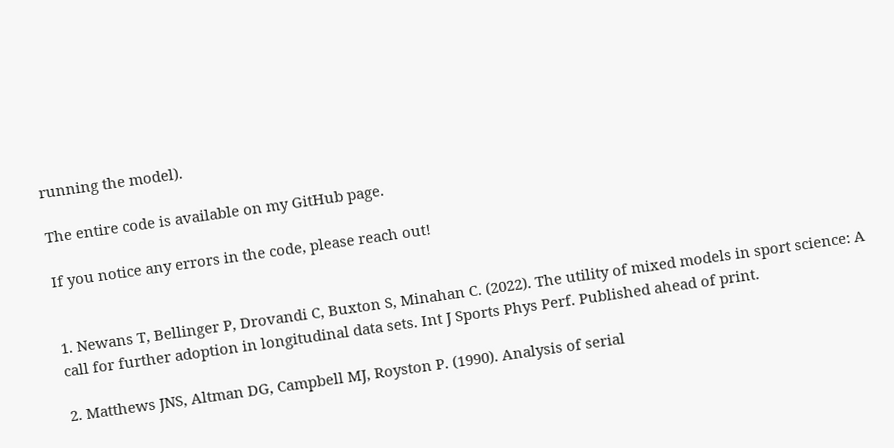running the model).

The entire code is available on my GitHub page.

If you notice any errors in the code, please reach out!


1. Newans T, Bellinger P, Drovandi C, Buxton S, Minahan C. (2022). The utility of mixed models in sport science: A call for further adoption in longitudinal data sets. Int J Sports Phys Perf. Published ahead of print.

2. Matthews JNS, Altman DG, Campbell MJ, Royston P. (1990). Analysis of serial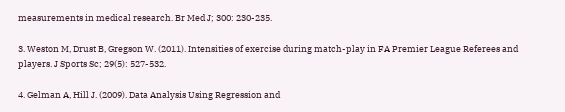measurements in medical research. Br Med J; 300: 230-235.

3. Weston M, Drust B, Gregson W. (2011). Intensities of exercise during match-play in FA Premier League Referees and players. J Sports Sc; 29(5): 527-532.

4. Gelman A, Hill J. (2009). Data Analysis Using Regression and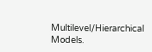Multilevel/Hierarchical Models.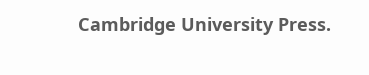Cambridge University Press.